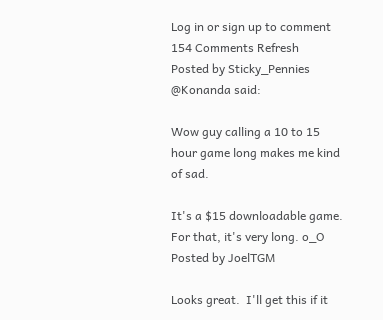Log in or sign up to comment
154 Comments Refresh
Posted by Sticky_Pennies
@Konanda said:

Wow guy calling a 10 to 15 hour game long makes me kind of sad.

It's a $15 downloadable game. For that, it's very long. o_O
Posted by JoelTGM

Looks great.  I'll get this if it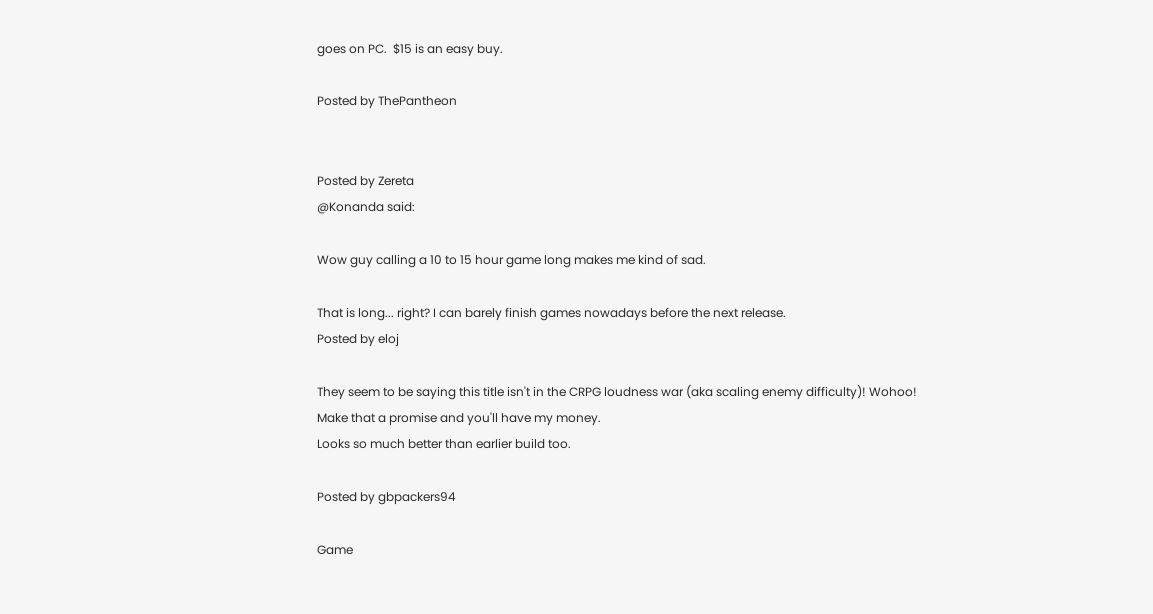goes on PC.  $15 is an easy buy.

Posted by ThePantheon


Posted by Zereta
@Konanda said:

Wow guy calling a 10 to 15 hour game long makes me kind of sad.

That is long... right? I can barely finish games nowadays before the next release.
Posted by eloj

They seem to be saying this title isn't in the CRPG loudness war (aka scaling enemy difficulty)! Wohoo!
Make that a promise and you'll have my money.
Looks so much better than earlier build too.

Posted by gbpackers94

Game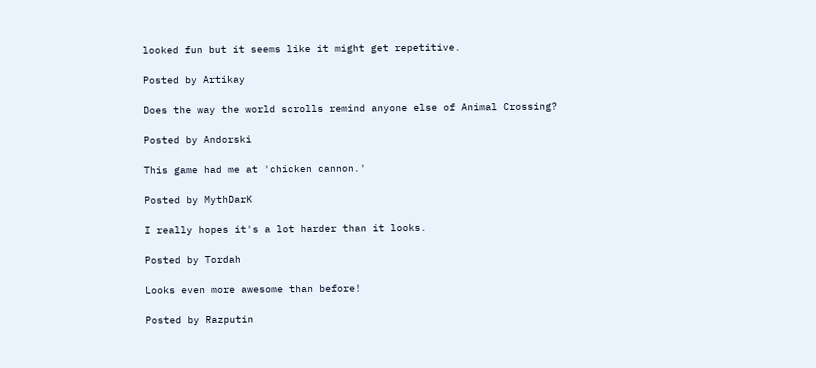looked fun but it seems like it might get repetitive.

Posted by Artikay

Does the way the world scrolls remind anyone else of Animal Crossing?

Posted by Andorski

This game had me at 'chicken cannon.'

Posted by MythDarK

I really hopes it's a lot harder than it looks.

Posted by Tordah

Looks even more awesome than before!

Posted by Razputin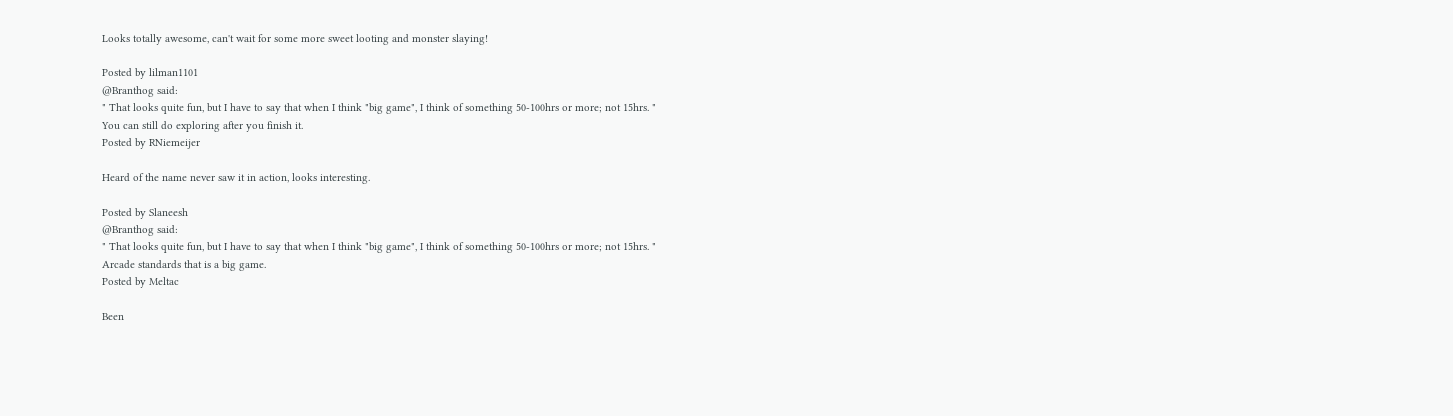Looks totally awesome, can't wait for some more sweet looting and monster slaying!

Posted by lilman1101
@Branthog said:
" That looks quite fun, but I have to say that when I think "big game", I think of something 50-100hrs or more; not 15hrs. "
You can still do exploring after you finish it.
Posted by RNiemeijer

Heard of the name never saw it in action, looks interesting.

Posted by Slaneesh
@Branthog said:
" That looks quite fun, but I have to say that when I think "big game", I think of something 50-100hrs or more; not 15hrs. "
Arcade standards that is a big game.
Posted by Meltac

Been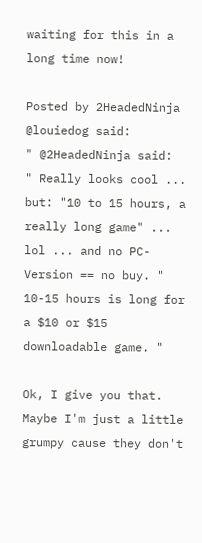waiting for this in a long time now!

Posted by 2HeadedNinja
@louiedog said:
" @2HeadedNinja said:
" Really looks cool ... but: "10 to 15 hours, a really long game" ... lol ... and no PC-Version == no buy. "
10-15 hours is long for a $10 or $15 downloadable game. "

Ok, I give you that. Maybe I'm just a little grumpy cause they don't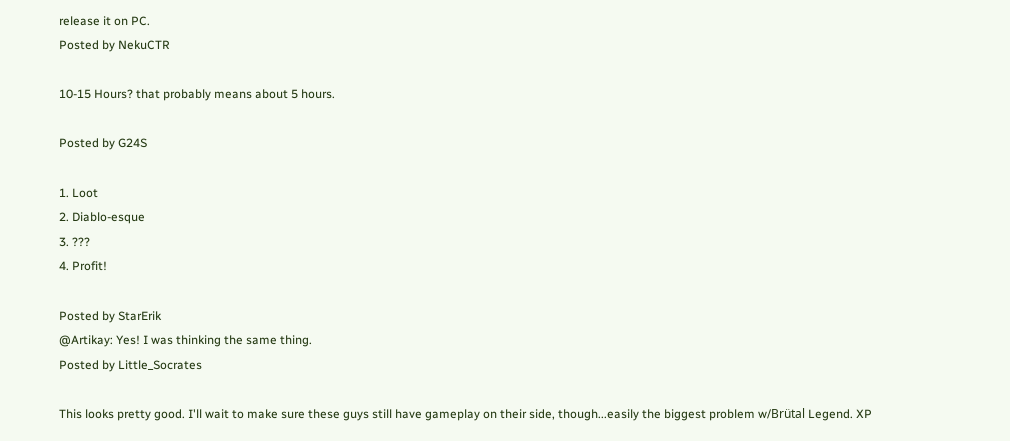release it on PC.
Posted by NekuCTR

10-15 Hours? that probably means about 5 hours.

Posted by G24S

1. Loot
2. Diablo-esque
3. ???
4. Profit!

Posted by StarErik
@Artikay: Yes! I was thinking the same thing.
Posted by Little_Socrates

This looks pretty good. I'll wait to make sure these guys still have gameplay on their side, though...easily the biggest problem w/Brütal Legend. XP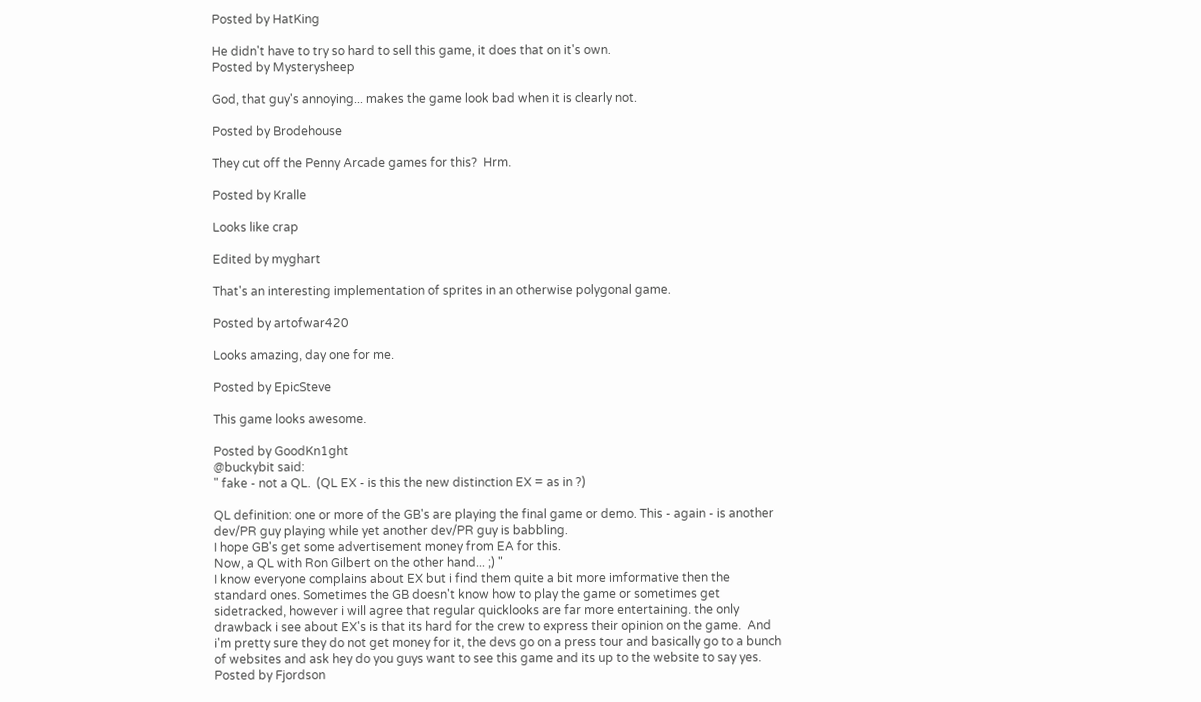Posted by HatKing

He didn't have to try so hard to sell this game, it does that on it's own.
Posted by Mysterysheep

God, that guy's annoying... makes the game look bad when it is clearly not.

Posted by Brodehouse

They cut off the Penny Arcade games for this?  Hrm.

Posted by Kralle

Looks like crap

Edited by myghart

That's an interesting implementation of sprites in an otherwise polygonal game.

Posted by artofwar420

Looks amazing, day one for me.

Posted by EpicSteve

This game looks awesome.

Posted by GoodKn1ght
@buckybit said:
" fake - not a QL.  (QL EX - is this the new distinction EX = as in ?)

QL definition: one or more of the GB's are playing the final game or demo. This - again - is another dev/PR guy playing while yet another dev/PR guy is babbling.
I hope GB's get some advertisement money from EA for this.
Now, a QL with Ron Gilbert on the other hand... ;) "
I know everyone complains about EX but i find them quite a bit more imformative then the standard ones. Sometimes the GB doesn't know how to play the game or sometimes get sidetracked, however i will agree that regular quicklooks are far more entertaining. the only drawback i see about EX's is that its hard for the crew to express their opinion on the game.  And i'm pretty sure they do not get money for it, the devs go on a press tour and basically go to a bunch of websites and ask hey do you guys want to see this game and its up to the website to say yes.
Posted by Fjordson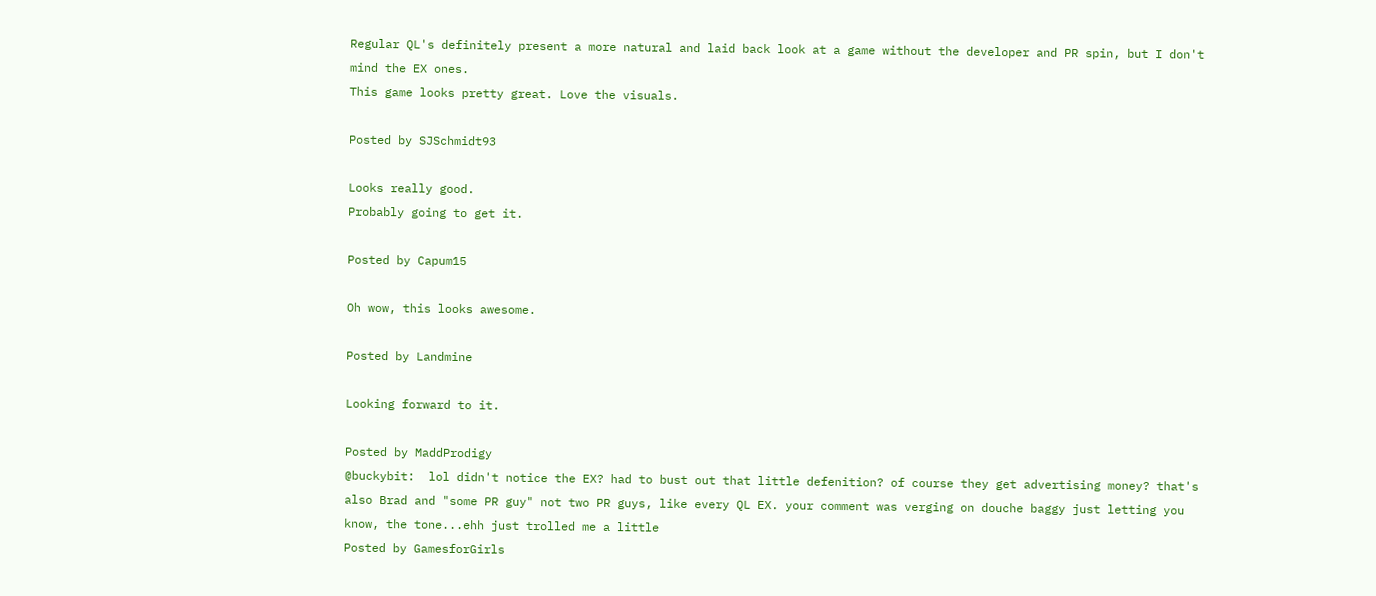Regular QL's definitely present a more natural and laid back look at a game without the developer and PR spin, but I don't mind the EX ones.
This game looks pretty great. Love the visuals.

Posted by SJSchmidt93

Looks really good.
Probably going to get it.

Posted by Capum15

Oh wow, this looks awesome.

Posted by Landmine

Looking forward to it.

Posted by MaddProdigy
@buckybit:  lol didn't notice the EX? had to bust out that little defenition? of course they get advertising money? that's also Brad and "some PR guy" not two PR guys, like every QL EX. your comment was verging on douche baggy just letting you know, the tone...ehh just trolled me a little
Posted by GamesforGirls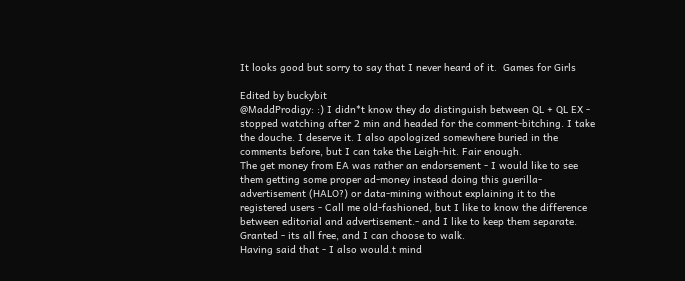It looks good but sorry to say that I never heard of it.  Games for Girls

Edited by buckybit
@MaddProdigy: :) I didn*t know they do distinguish between QL + QL EX - stopped watching after 2 min and headed for the comment-bitching. I take the douche. I deserve it. I also apologized somewhere buried in the comments before, but I can take the Leigh-hit. Fair enough.
The get money from EA was rather an endorsement - I would like to see them getting some proper ad-money instead doing this guerilla-advertisement (HALO?) or data-mining without explaining it to the registered users - Call me old-fashioned, but I like to know the difference between editorial and advertisement.- and I like to keep them separate. Granted - its all free, and I can choose to walk.
Having said that - I also would.t mind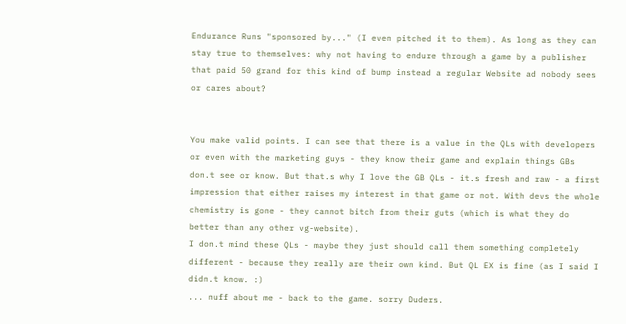Endurance Runs "sponsored by..." (I even pitched it to them). As long as they can stay true to themselves: why not having to endure through a game by a publisher that paid 50 grand for this kind of bump instead a regular Website ad nobody sees or cares about?


You make valid points. I can see that there is a value in the QLs with developers or even with the marketing guys - they know their game and explain things GBs don.t see or know. But that.s why I love the GB QLs - it.s fresh and raw - a first impression that either raises my interest in that game or not. With devs the whole chemistry is gone - they cannot bitch from their guts (which is what they do better than any other vg-website).
I don.t mind these QLs - maybe they just should call them something completely different - because they really are their own kind. But QL EX is fine (as I said I didn.t know. :)
... nuff about me - back to the game. sorry Duders.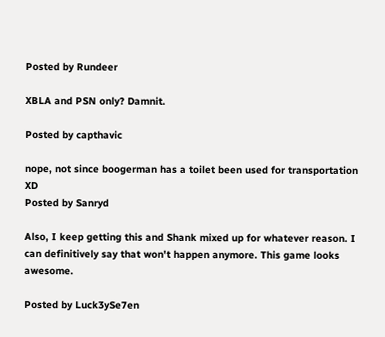Posted by Rundeer

XBLA and PSN only? Damnit.

Posted by capthavic

nope, not since boogerman has a toilet been used for transportation XD
Posted by Sanryd

Also, I keep getting this and Shank mixed up for whatever reason. I can definitively say that won't happen anymore. This game looks awesome.

Posted by Luck3ySe7en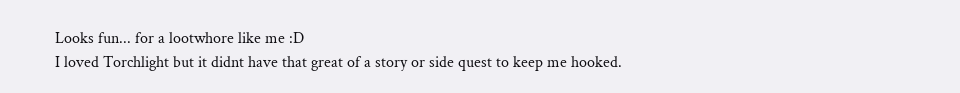Looks fun... for a lootwhore like me :D
I loved Torchlight but it didnt have that great of a story or side quest to keep me hooked.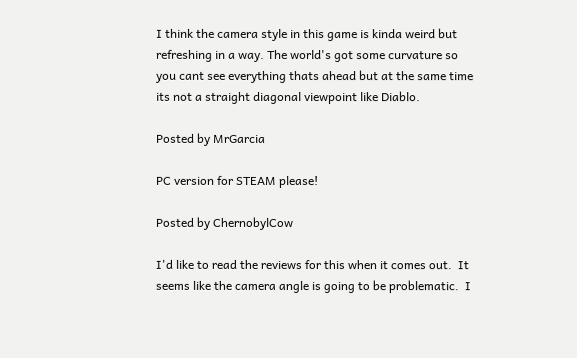I think the camera style in this game is kinda weird but refreshing in a way. The world's got some curvature so you cant see everything thats ahead but at the same time its not a straight diagonal viewpoint like Diablo.

Posted by MrGarcia

PC version for STEAM please!

Posted by ChernobylCow

I'd like to read the reviews for this when it comes out.  It seems like the camera angle is going to be problematic.  I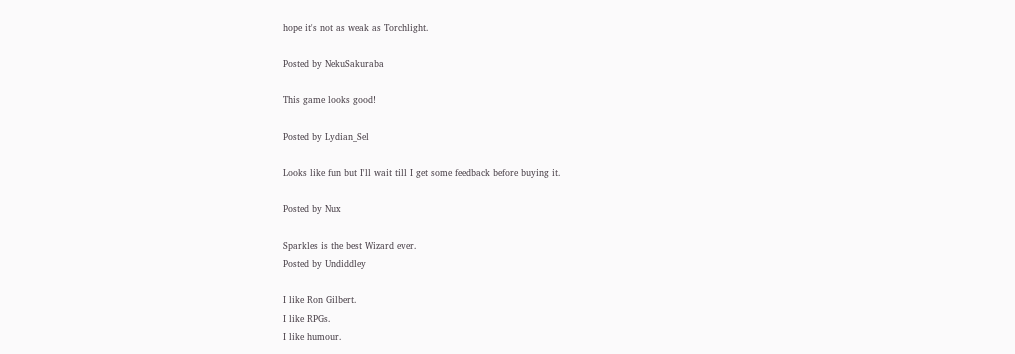hope it's not as weak as Torchlight.

Posted by NekuSakuraba

This game looks good!

Posted by Lydian_Sel

Looks like fun but I'll wait till I get some feedback before buying it.

Posted by Nux

Sparkles is the best Wizard ever.
Posted by Undiddley

I like Ron Gilbert.
I like RPGs.
I like humour.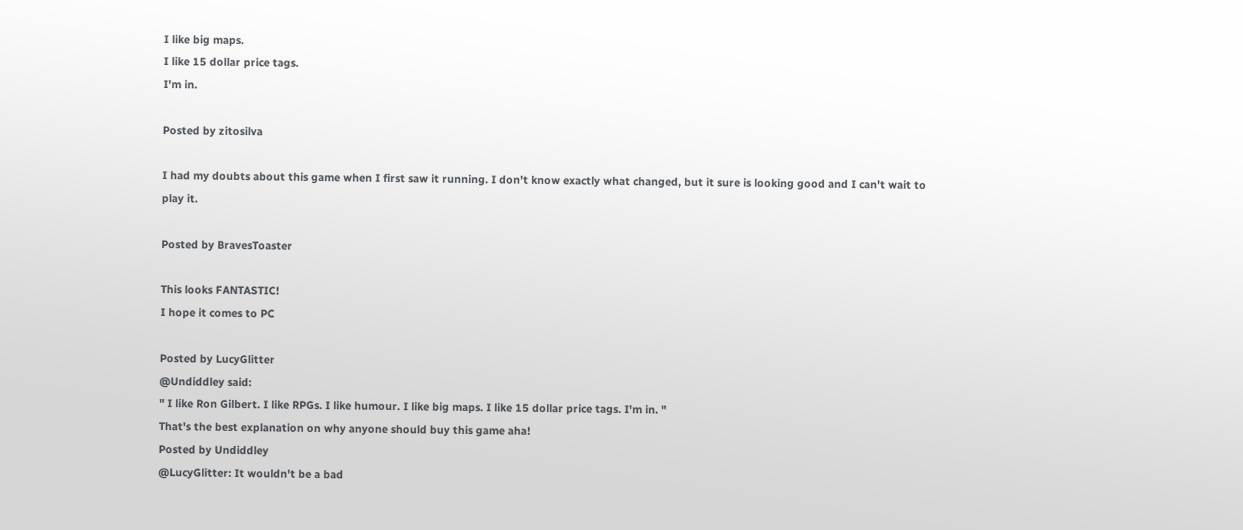I like big maps.
I like 15 dollar price tags.
I'm in.

Posted by zitosilva

I had my doubts about this game when I first saw it running. I don't know exactly what changed, but it sure is looking good and I can't wait to play it.

Posted by BravesToaster

This looks FANTASTIC!
I hope it comes to PC

Posted by LucyGlitter
@Undiddley said:
" I like Ron Gilbert. I like RPGs. I like humour. I like big maps. I like 15 dollar price tags. I'm in. "
That's the best explanation on why anyone should buy this game aha!
Posted by Undiddley
@LucyGlitter: It wouldn't be a bad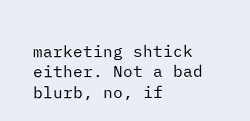marketing shtick either. Not a bad blurb, no, if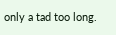only a tad too long.